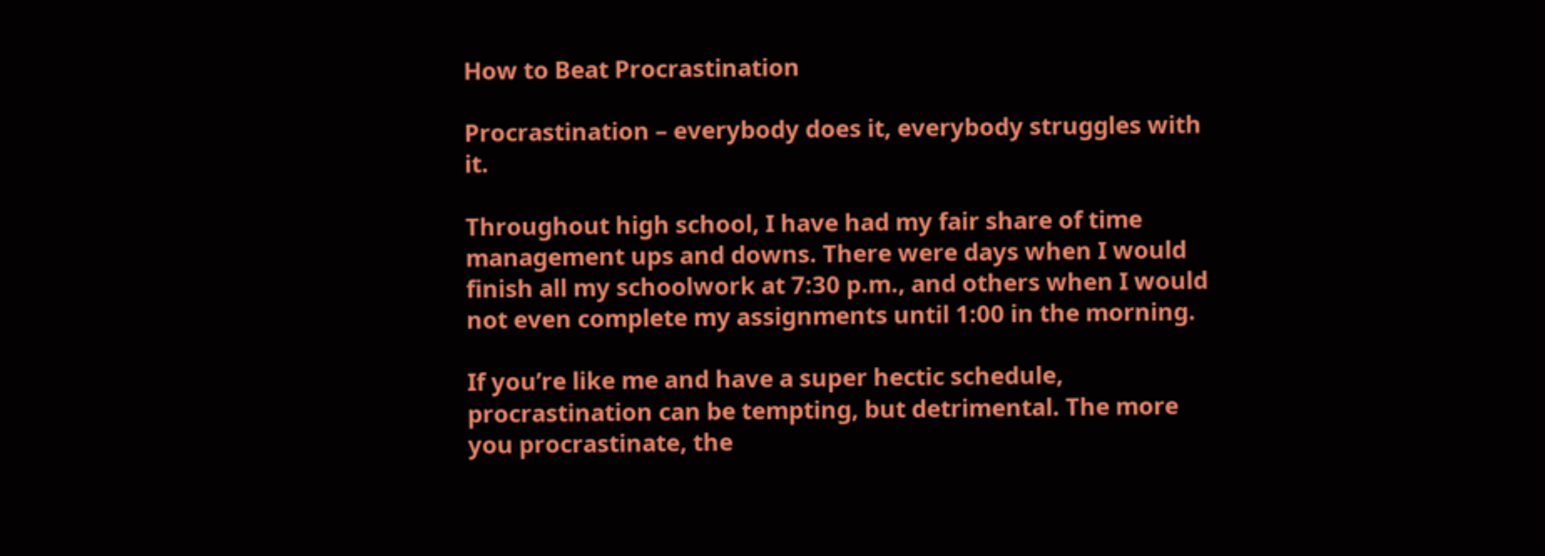How to Beat Procrastination

Procrastination – everybody does it, everybody struggles with it.

Throughout high school, I have had my fair share of time management ups and downs. There were days when I would finish all my schoolwork at 7:30 p.m., and others when I would not even complete my assignments until 1:00 in the morning.

If you’re like me and have a super hectic schedule, procrastination can be tempting, but detrimental. The more you procrastinate, the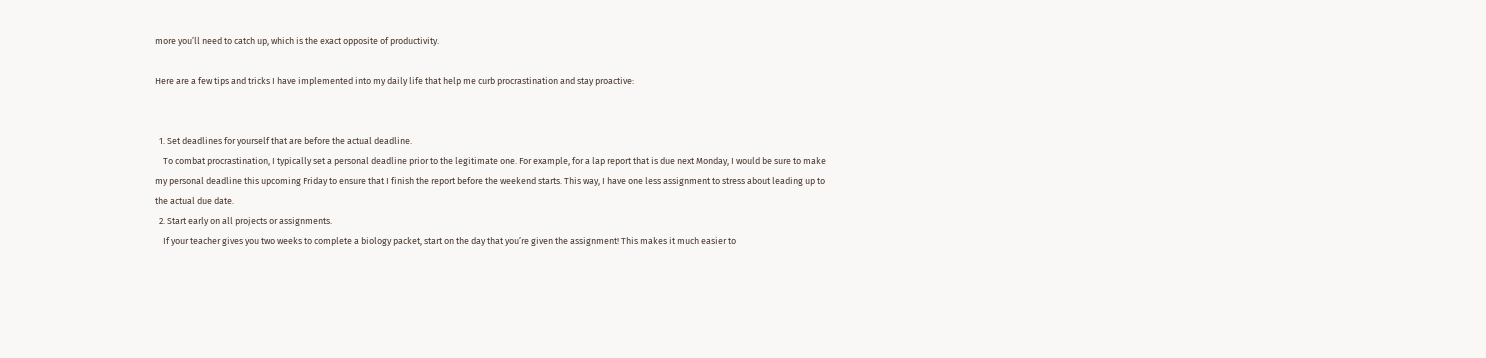more you’ll need to catch up, which is the exact opposite of productivity.

Here are a few tips and tricks I have implemented into my daily life that help me curb procrastination and stay proactive:


  1. Set deadlines for yourself that are before the actual deadline.
    To combat procrastination, I typically set a personal deadline prior to the legitimate one. For example, for a lap report that is due next Monday, I would be sure to make my personal deadline this upcoming Friday to ensure that I finish the report before the weekend starts. This way, I have one less assignment to stress about leading up to the actual due date.
  2. Start early on all projects or assignments.
    If your teacher gives you two weeks to complete a biology packet, start on the day that you’re given the assignment! This makes it much easier to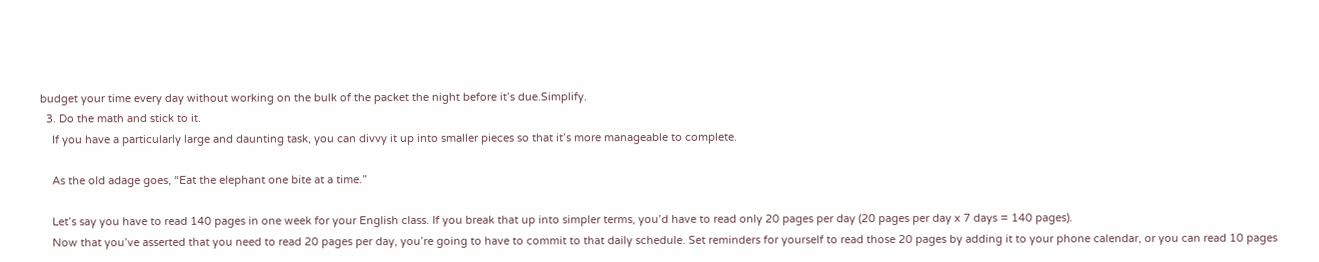budget your time every day without working on the bulk of the packet the night before it’s due.Simplify.
  3. Do the math and stick to it.
    If you have a particularly large and daunting task, you can divvy it up into smaller pieces so that it’s more manageable to complete.

    As the old adage goes, “Eat the elephant one bite at a time.”

    Let’s say you have to read 140 pages in one week for your English class. If you break that up into simpler terms, you’d have to read only 20 pages per day (20 pages per day x 7 days = 140 pages).
    Now that you’ve asserted that you need to read 20 pages per day, you’re going to have to commit to that daily schedule. Set reminders for yourself to read those 20 pages by adding it to your phone calendar, or you can read 10 pages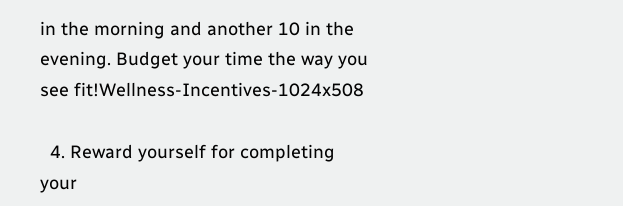in the morning and another 10 in the evening. Budget your time the way you see fit!Wellness-Incentives-1024x508

  4. Reward yourself for completing your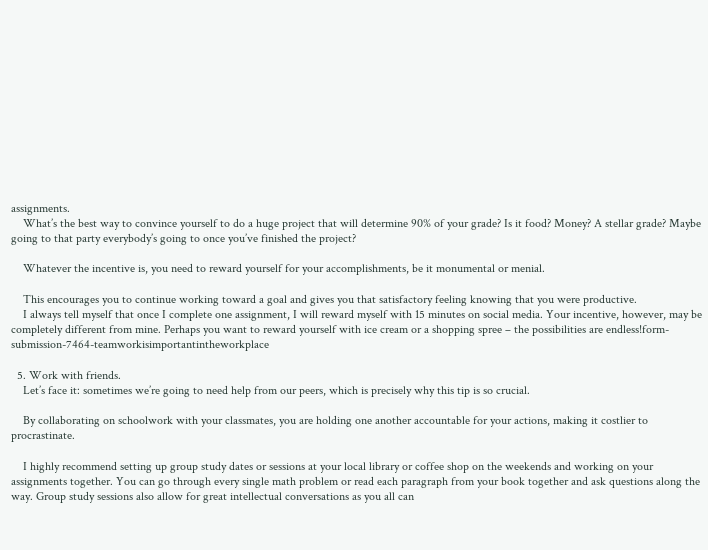assignments.
    What’s the best way to convince yourself to do a huge project that will determine 90% of your grade? Is it food? Money? A stellar grade? Maybe going to that party everybody’s going to once you’ve finished the project?

    Whatever the incentive is, you need to reward yourself for your accomplishments, be it monumental or menial.

    This encourages you to continue working toward a goal and gives you that satisfactory feeling knowing that you were productive.
    I always tell myself that once I complete one assignment, I will reward myself with 15 minutes on social media. Your incentive, however, may be completely different from mine. Perhaps you want to reward yourself with ice cream or a shopping spree – the possibilities are endless!form-submission-7464-teamworkisimportantintheworkplace

  5. Work with friends.
    Let’s face it: sometimes we’re going to need help from our peers, which is precisely why this tip is so crucial.

    By collaborating on schoolwork with your classmates, you are holding one another accountable for your actions, making it costlier to procrastinate.

    I highly recommend setting up group study dates or sessions at your local library or coffee shop on the weekends and working on your assignments together. You can go through every single math problem or read each paragraph from your book together and ask questions along the way. Group study sessions also allow for great intellectual conversations as you all can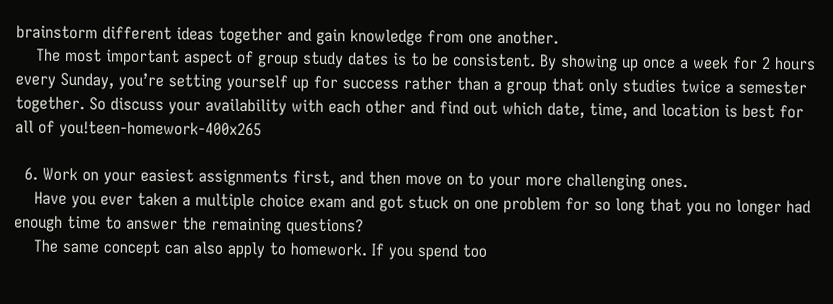brainstorm different ideas together and gain knowledge from one another.
    The most important aspect of group study dates is to be consistent. By showing up once a week for 2 hours every Sunday, you’re setting yourself up for success rather than a group that only studies twice a semester together. So discuss your availability with each other and find out which date, time, and location is best for all of you!teen-homework-400x265

  6. Work on your easiest assignments first, and then move on to your more challenging ones.
    Have you ever taken a multiple choice exam and got stuck on one problem for so long that you no longer had enough time to answer the remaining questions?
    The same concept can also apply to homework. If you spend too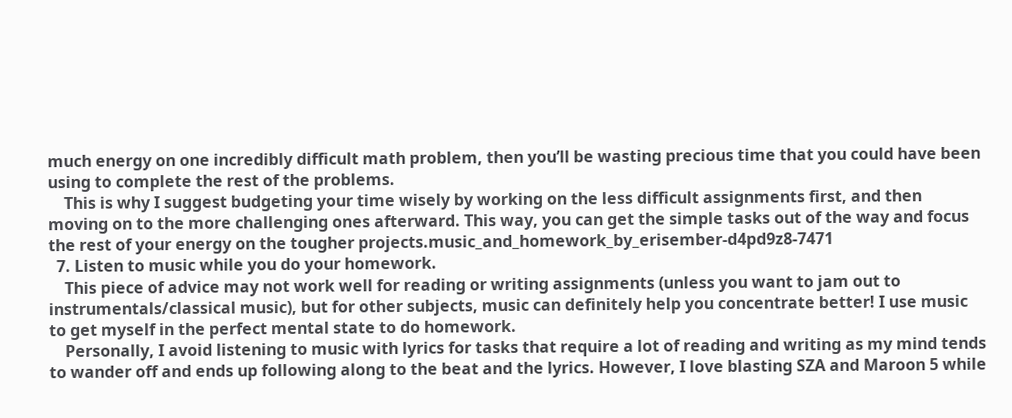much energy on one incredibly difficult math problem, then you’ll be wasting precious time that you could have been using to complete the rest of the problems.
    This is why I suggest budgeting your time wisely by working on the less difficult assignments first, and then moving on to the more challenging ones afterward. This way, you can get the simple tasks out of the way and focus the rest of your energy on the tougher projects.music_and_homework_by_erisember-d4pd9z8-7471
  7. Listen to music while you do your homework.
    This piece of advice may not work well for reading or writing assignments (unless you want to jam out to instrumentals/classical music), but for other subjects, music can definitely help you concentrate better! I use music to get myself in the perfect mental state to do homework.
    Personally, I avoid listening to music with lyrics for tasks that require a lot of reading and writing as my mind tends to wander off and ends up following along to the beat and the lyrics. However, I love blasting SZA and Maroon 5 while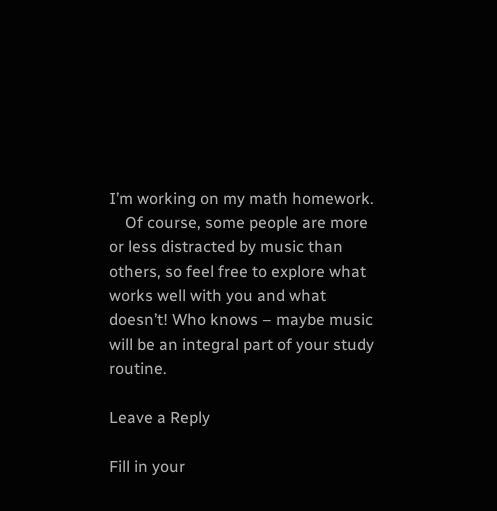I’m working on my math homework.
    Of course, some people are more or less distracted by music than others, so feel free to explore what works well with you and what doesn’t! Who knows – maybe music will be an integral part of your study routine.

Leave a Reply

Fill in your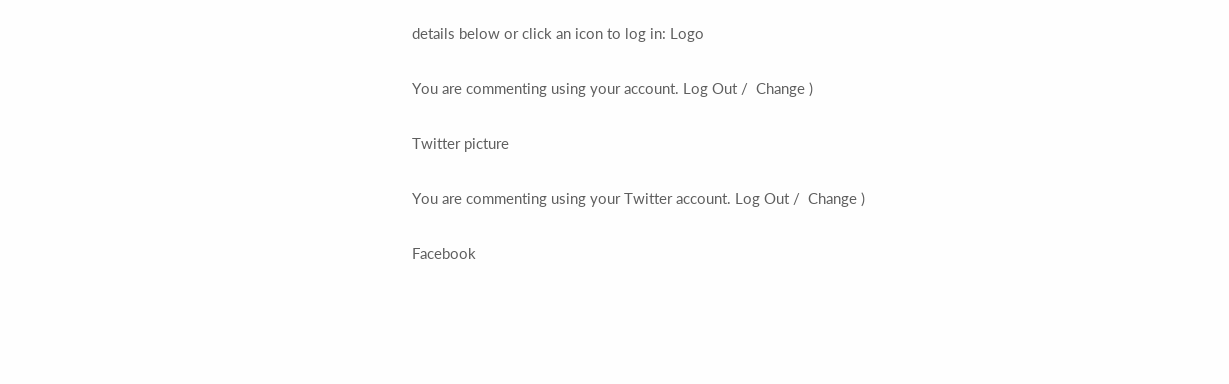details below or click an icon to log in: Logo

You are commenting using your account. Log Out /  Change )

Twitter picture

You are commenting using your Twitter account. Log Out /  Change )

Facebook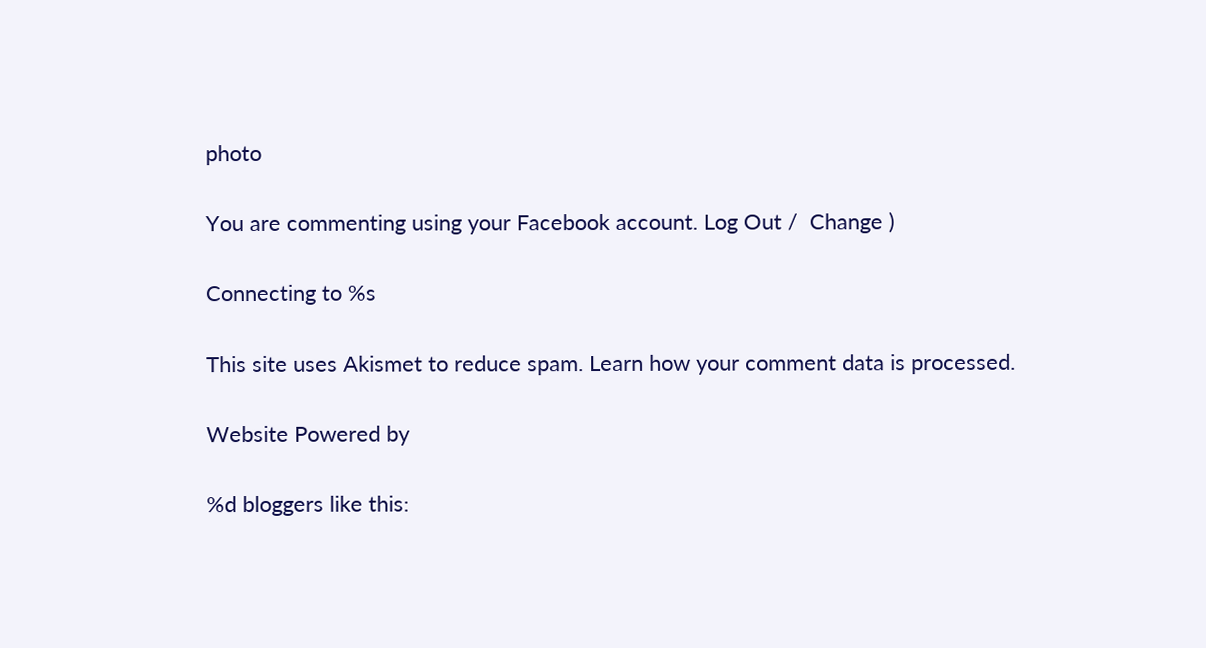photo

You are commenting using your Facebook account. Log Out /  Change )

Connecting to %s

This site uses Akismet to reduce spam. Learn how your comment data is processed.

Website Powered by

%d bloggers like this: